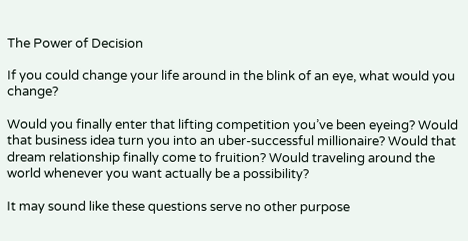The Power of Decision

If you could change your life around in the blink of an eye, what would you change?

Would you finally enter that lifting competition you’ve been eyeing? Would that business idea turn you into an uber-successful millionaire? Would that dream relationship finally come to fruition? Would traveling around the world whenever you want actually be a possibility?

It may sound like these questions serve no other purpose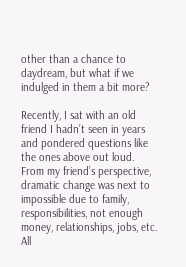other than a chance to daydream, but what if we indulged in them a bit more?

Recently, I sat with an old friend I hadn’t seen in years and pondered questions like the ones above out loud. From my friend’s perspective, dramatic change was next to impossible due to family, responsibilities, not enough money, relationships, jobs, etc. All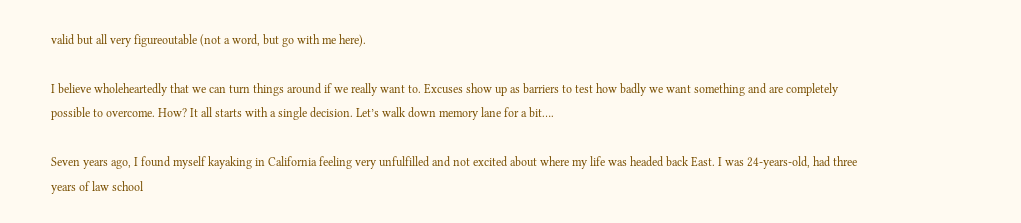valid but all very figureoutable (not a word, but go with me here).

I believe wholeheartedly that we can turn things around if we really want to. Excuses show up as barriers to test how badly we want something and are completely possible to overcome. How? It all starts with a single decision. Let’s walk down memory lane for a bit….

Seven years ago, I found myself kayaking in California feeling very unfulfilled and not excited about where my life was headed back East. I was 24-years-old, had three years of law school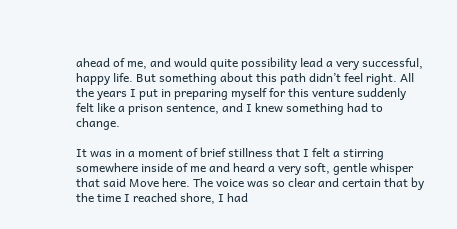ahead of me, and would quite possibility lead a very successful, happy life. But something about this path didn’t feel right. All the years I put in preparing myself for this venture suddenly felt like a prison sentence, and I knew something had to change.

It was in a moment of brief stillness that I felt a stirring somewhere inside of me and heard a very soft, gentle whisper that said Move here. The voice was so clear and certain that by the time I reached shore, I had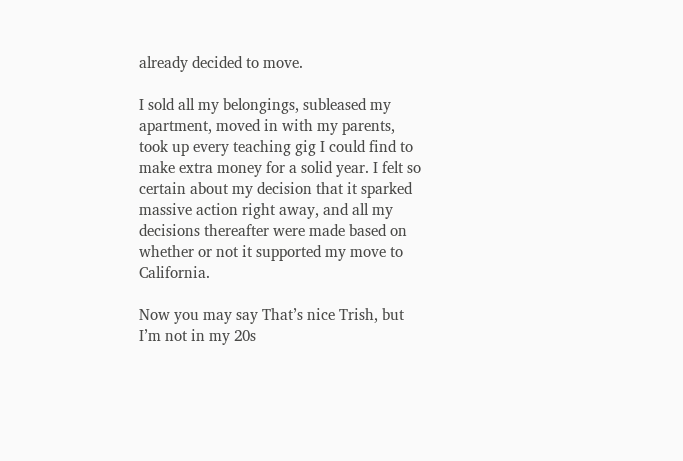already decided to move.

I sold all my belongings, subleased my apartment, moved in with my parents, took up every teaching gig I could find to make extra money for a solid year. I felt so certain about my decision that it sparked massive action right away, and all my decisions thereafter were made based on whether or not it supported my move to California.

Now you may say That’s nice Trish, but I’m not in my 20s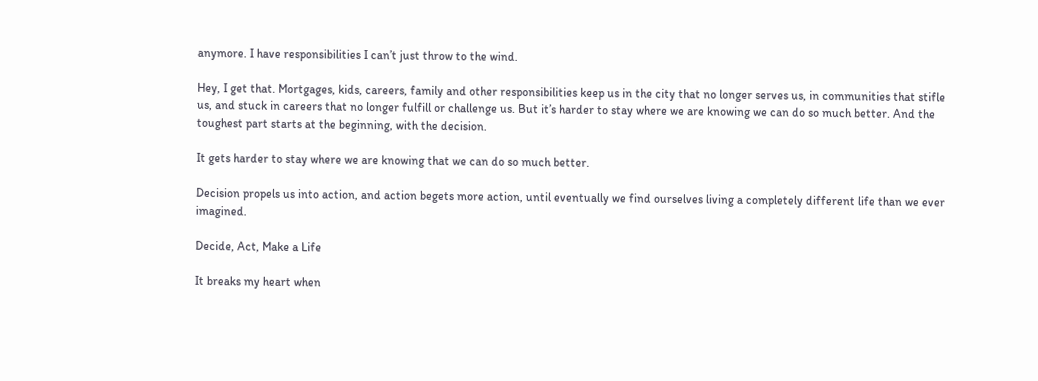anymore. I have responsibilities I can’t just throw to the wind.

Hey, I get that. Mortgages, kids, careers, family and other responsibilities keep us in the city that no longer serves us, in communities that stifle us, and stuck in careers that no longer fulfill or challenge us. But it’s harder to stay where we are knowing we can do so much better. And the toughest part starts at the beginning, with the decision.

It gets harder to stay where we are knowing that we can do so much better.

Decision propels us into action, and action begets more action, until eventually we find ourselves living a completely different life than we ever imagined.

Decide, Act, Make a Life

It breaks my heart when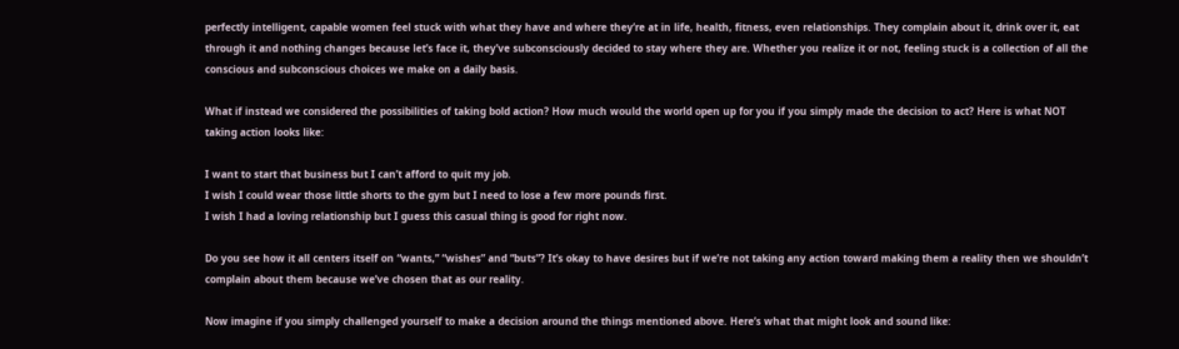perfectly intelligent, capable women feel stuck with what they have and where they’re at in life, health, fitness, even relationships. They complain about it, drink over it, eat through it and nothing changes because let’s face it, they’ve subconsciously decided to stay where they are. Whether you realize it or not, feeling stuck is a collection of all the conscious and subconscious choices we make on a daily basis.

What if instead we considered the possibilities of taking bold action? How much would the world open up for you if you simply made the decision to act? Here is what NOT taking action looks like:

I want to start that business but I can’t afford to quit my job.
I wish I could wear those little shorts to the gym but I need to lose a few more pounds first.
I wish I had a loving relationship but I guess this casual thing is good for right now.

Do you see how it all centers itself on “wants,” “wishes” and “buts”? It’s okay to have desires but if we’re not taking any action toward making them a reality then we shouldn’t complain about them because we’ve chosen that as our reality.

Now imagine if you simply challenged yourself to make a decision around the things mentioned above. Here’s what that might look and sound like: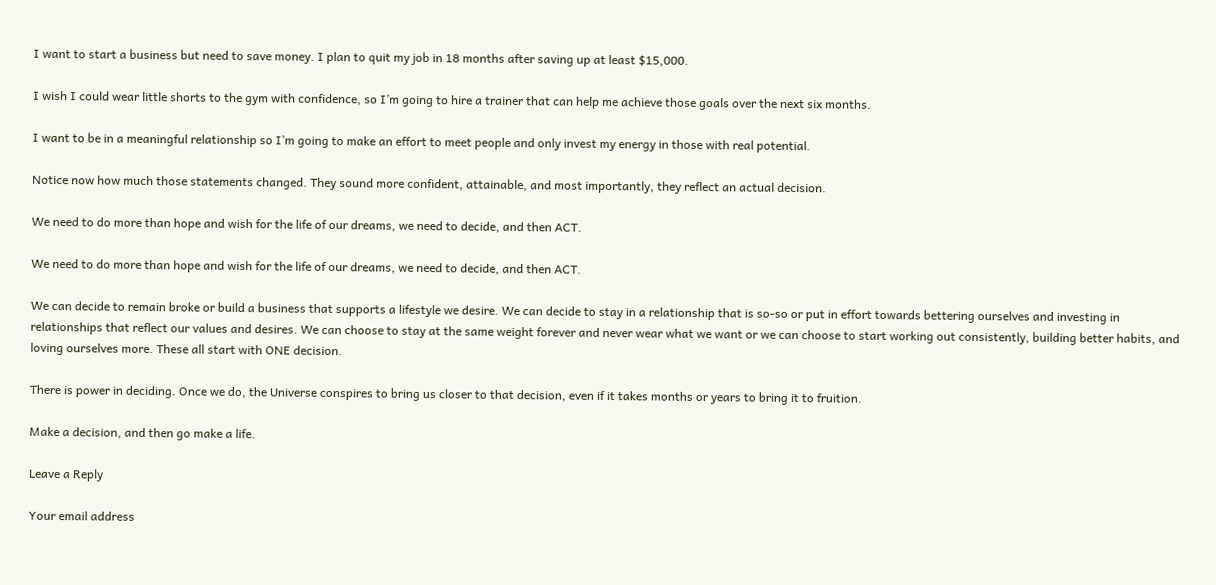I want to start a business but need to save money. I plan to quit my job in 18 months after saving up at least $15,000.

I wish I could wear little shorts to the gym with confidence, so I’m going to hire a trainer that can help me achieve those goals over the next six months.

I want to be in a meaningful relationship so I’m going to make an effort to meet people and only invest my energy in those with real potential.

Notice now how much those statements changed. They sound more confident, attainable, and most importantly, they reflect an actual decision.

We need to do more than hope and wish for the life of our dreams, we need to decide, and then ACT.

We need to do more than hope and wish for the life of our dreams, we need to decide, and then ACT.

We can decide to remain broke or build a business that supports a lifestyle we desire. We can decide to stay in a relationship that is so-so or put in effort towards bettering ourselves and investing in relationships that reflect our values and desires. We can choose to stay at the same weight forever and never wear what we want or we can choose to start working out consistently, building better habits, and loving ourselves more. These all start with ONE decision.

There is power in deciding. Once we do, the Universe conspires to bring us closer to that decision, even if it takes months or years to bring it to fruition.

Make a decision, and then go make a life.

Leave a Reply

Your email address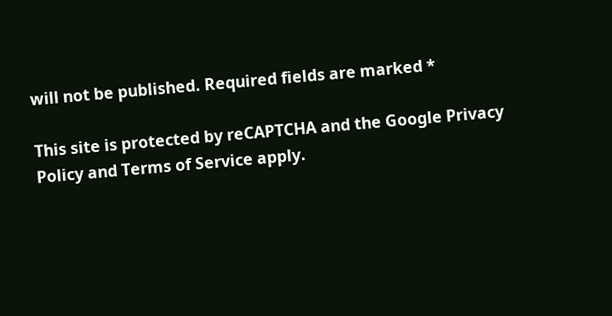will not be published. Required fields are marked *

This site is protected by reCAPTCHA and the Google Privacy Policy and Terms of Service apply.